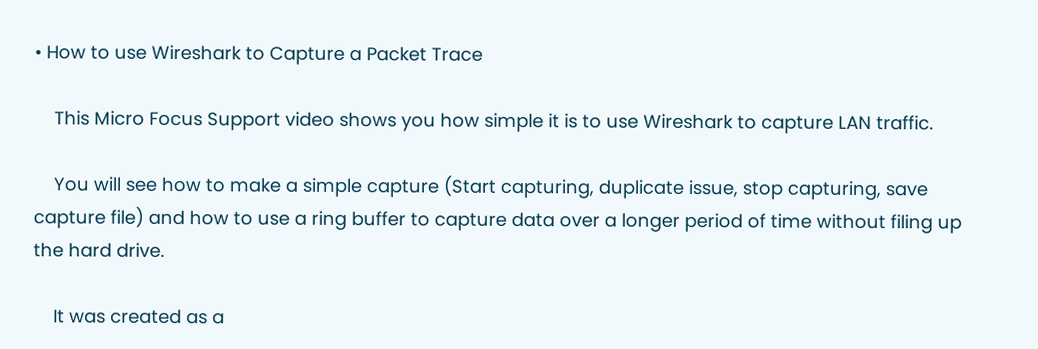• How to use Wireshark to Capture a Packet Trace

    This Micro Focus Support video shows you how simple it is to use Wireshark to capture LAN traffic.

    You will see how to make a simple capture (Start capturing, duplicate issue, stop capturing, save capture file) and how to use a ring buffer to capture data over a longer period of time without filing up the hard drive.

    It was created as a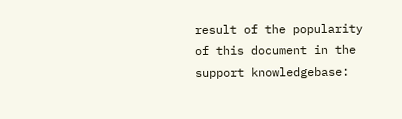result of the popularity of this document in the support knowledgebase: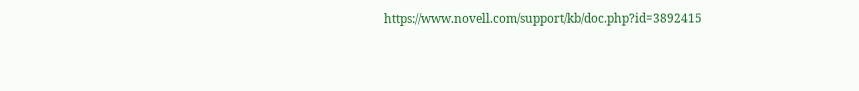https://www.novell.com/support/kb/doc.php?id=3892415